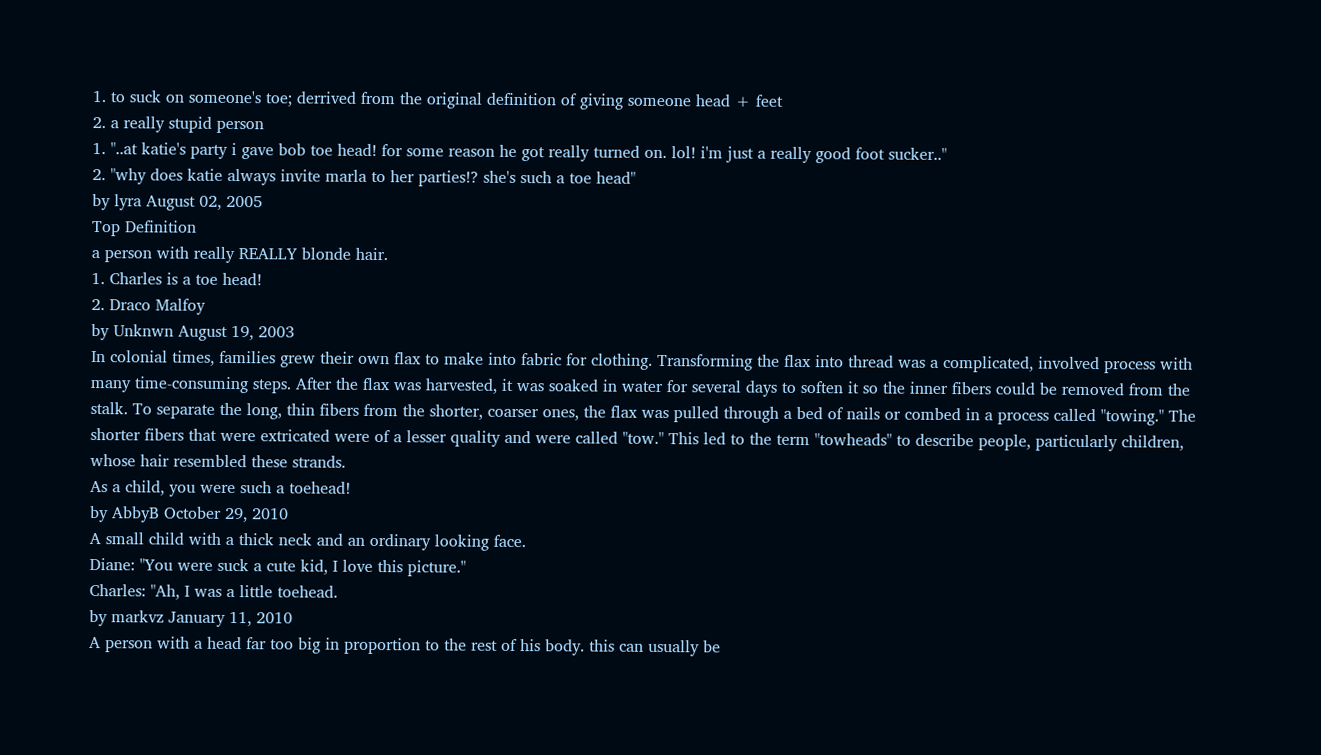1. to suck on someone's toe; derrived from the original definition of giving someone head + feet
2. a really stupid person
1. "..at katie's party i gave bob toe head! for some reason he got really turned on. lol! i'm just a really good foot sucker.."
2. "why does katie always invite marla to her parties!? she's such a toe head"
by lyra August 02, 2005
Top Definition
a person with really REALLY blonde hair.
1. Charles is a toe head!
2. Draco Malfoy
by Unknwn August 19, 2003
In colonial times, families grew their own flax to make into fabric for clothing. Transforming the flax into thread was a complicated, involved process with many time-consuming steps. After the flax was harvested, it was soaked in water for several days to soften it so the inner fibers could be removed from the stalk. To separate the long, thin fibers from the shorter, coarser ones, the flax was pulled through a bed of nails or combed in a process called "towing." The shorter fibers that were extricated were of a lesser quality and were called "tow." This led to the term "towheads" to describe people, particularly children, whose hair resembled these strands.
As a child, you were such a toehead!
by AbbyB October 29, 2010
A small child with a thick neck and an ordinary looking face.
Diane: "You were suck a cute kid, I love this picture."
Charles: "Ah, I was a little toehead.
by markvz January 11, 2010
A person with a head far too big in proportion to the rest of his body. this can usually be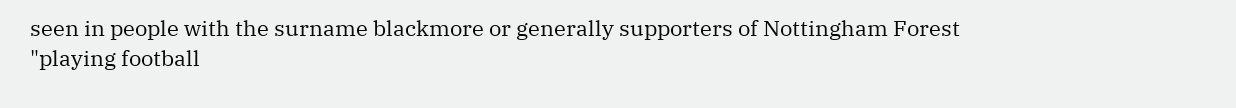seen in people with the surname blackmore or generally supporters of Nottingham Forest
"playing football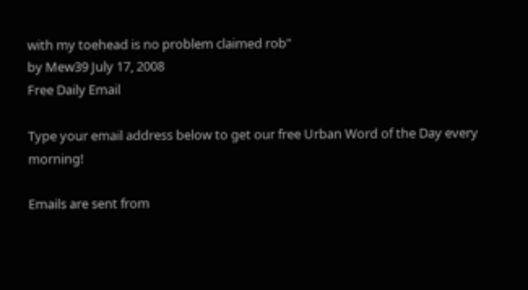with my toehead is no problem claimed rob"
by Mew39 July 17, 2008
Free Daily Email

Type your email address below to get our free Urban Word of the Day every morning!

Emails are sent from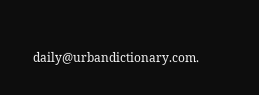daily@urbandictionary.com.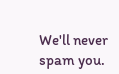We'll never spam you.